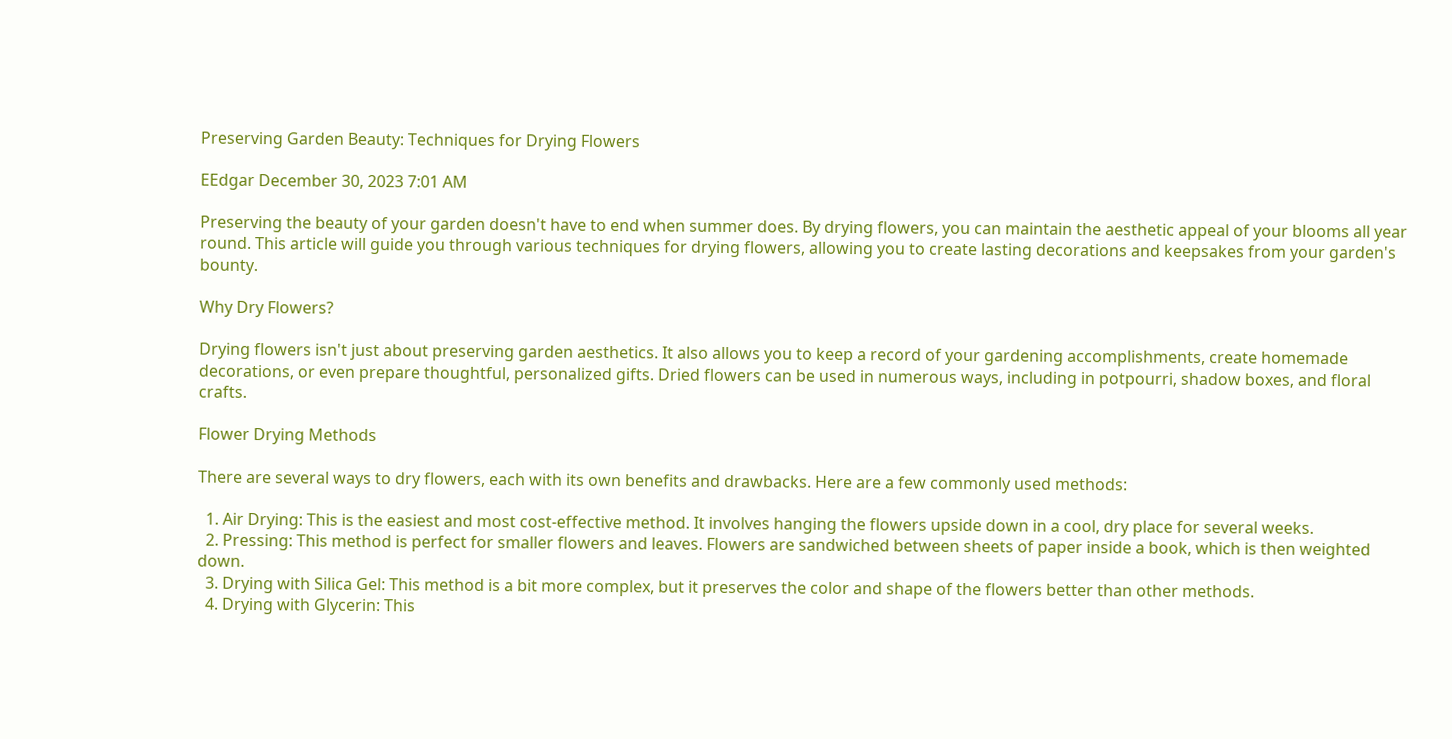Preserving Garden Beauty: Techniques for Drying Flowers

EEdgar December 30, 2023 7:01 AM

Preserving the beauty of your garden doesn't have to end when summer does. By drying flowers, you can maintain the aesthetic appeal of your blooms all year round. This article will guide you through various techniques for drying flowers, allowing you to create lasting decorations and keepsakes from your garden's bounty.

Why Dry Flowers?

Drying flowers isn't just about preserving garden aesthetics. It also allows you to keep a record of your gardening accomplishments, create homemade decorations, or even prepare thoughtful, personalized gifts. Dried flowers can be used in numerous ways, including in potpourri, shadow boxes, and floral crafts.

Flower Drying Methods

There are several ways to dry flowers, each with its own benefits and drawbacks. Here are a few commonly used methods:

  1. Air Drying: This is the easiest and most cost-effective method. It involves hanging the flowers upside down in a cool, dry place for several weeks.
  2. Pressing: This method is perfect for smaller flowers and leaves. Flowers are sandwiched between sheets of paper inside a book, which is then weighted down.
  3. Drying with Silica Gel: This method is a bit more complex, but it preserves the color and shape of the flowers better than other methods.
  4. Drying with Glycerin: This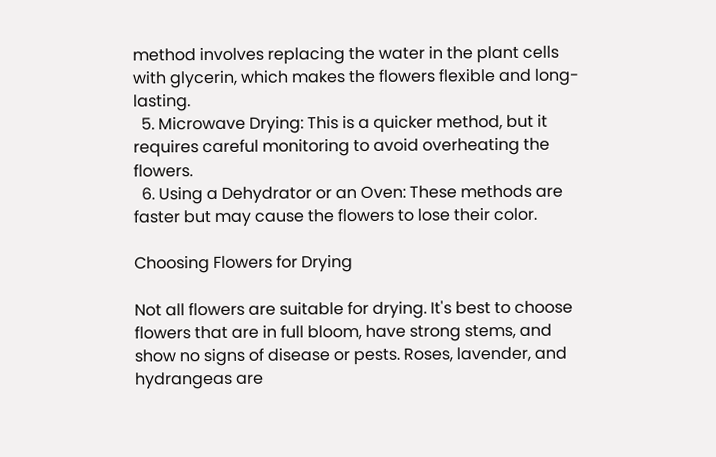method involves replacing the water in the plant cells with glycerin, which makes the flowers flexible and long-lasting.
  5. Microwave Drying: This is a quicker method, but it requires careful monitoring to avoid overheating the flowers.
  6. Using a Dehydrator or an Oven: These methods are faster but may cause the flowers to lose their color.

Choosing Flowers for Drying

Not all flowers are suitable for drying. It's best to choose flowers that are in full bloom, have strong stems, and show no signs of disease or pests. Roses, lavender, and hydrangeas are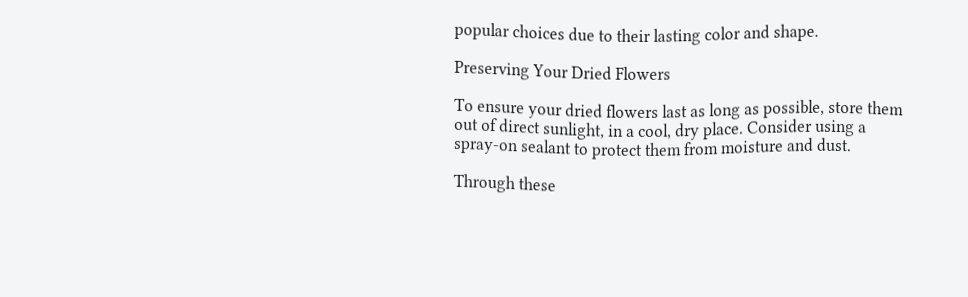popular choices due to their lasting color and shape.

Preserving Your Dried Flowers

To ensure your dried flowers last as long as possible, store them out of direct sunlight, in a cool, dry place. Consider using a spray-on sealant to protect them from moisture and dust.

Through these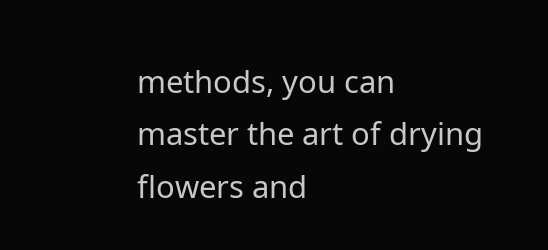methods, you can master the art of drying flowers and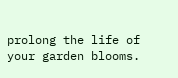prolong the life of your garden blooms.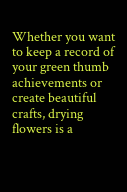Whether you want to keep a record of your green thumb achievements or create beautiful crafts, drying flowers is a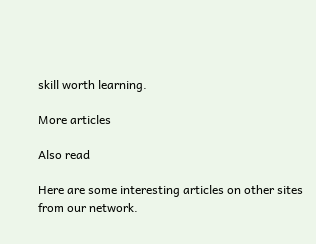skill worth learning.

More articles

Also read

Here are some interesting articles on other sites from our network.